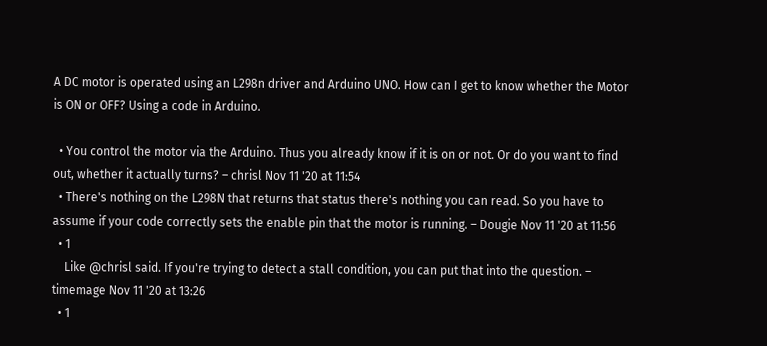A DC motor is operated using an L298n driver and Arduino UNO. How can I get to know whether the Motor is ON or OFF? Using a code in Arduino.

  • You control the motor via the Arduino. Thus you already know if it is on or not. Or do you want to find out, whether it actually turns? – chrisl Nov 11 '20 at 11:54
  • There's nothing on the L298N that returns that status there's nothing you can read. So you have to assume if your code correctly sets the enable pin that the motor is running. – Dougie Nov 11 '20 at 11:56
  • 1
    Like @chrisl said. If you're trying to detect a stall condition, you can put that into the question. – timemage Nov 11 '20 at 13:26
  • 1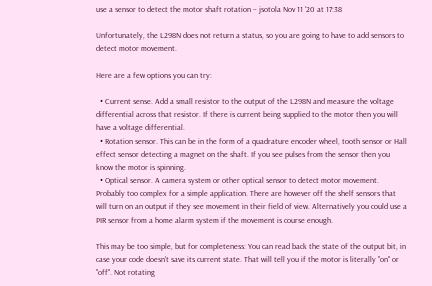use a sensor to detect the motor shaft rotation – jsotola Nov 11 '20 at 17:38

Unfortunately, the L298N does not return a status, so you are going to have to add sensors to detect motor movement.

Here are a few options you can try:

  • Current sense. Add a small resistor to the output of the L298N and measure the voltage differential across that resistor. If there is current being supplied to the motor then you will have a voltage differential.
  • Rotation sensor. This can be in the form of a quadrature encoder wheel, tooth sensor or Hall effect sensor detecting a magnet on the shaft. If you see pulses from the sensor then you know the motor is spinning.
  • Optical sensor. A camera system or other optical sensor to detect motor movement. Probably too complex for a simple application. There are however off the shelf sensors that will turn on an output if they see movement in their field of view. Alternatively you could use a PIR sensor from a home alarm system if the movement is course enough.

This may be too simple, but for completeness: You can read back the state of the output bit, in case your code doesn't save its current state. That will tell you if the motor is literally "on" or "off". Not rotating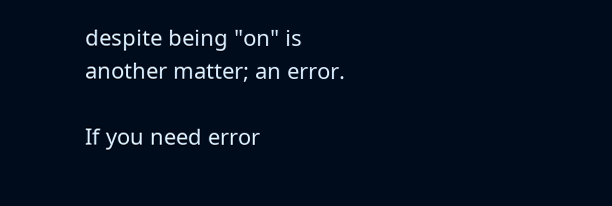despite being "on" is another matter; an error.

If you need error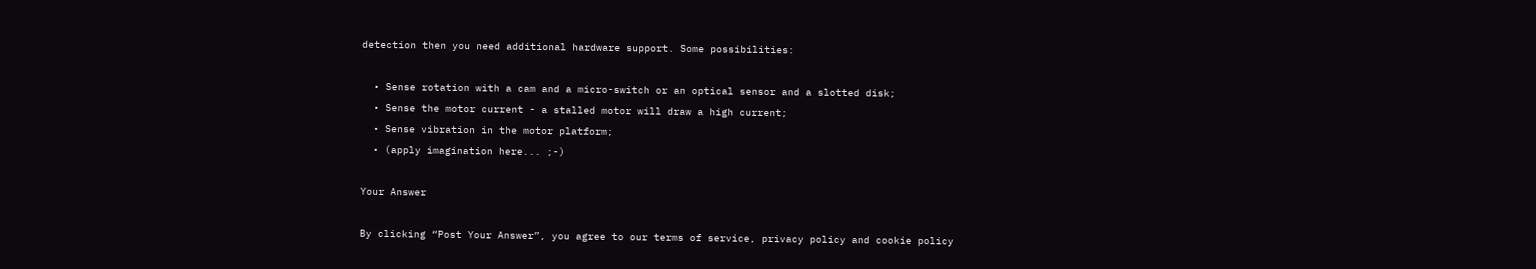detection then you need additional hardware support. Some possibilities:

  • Sense rotation with a cam and a micro-switch or an optical sensor and a slotted disk;
  • Sense the motor current - a stalled motor will draw a high current;
  • Sense vibration in the motor platform;
  • (apply imagination here... ;-)

Your Answer

By clicking “Post Your Answer”, you agree to our terms of service, privacy policy and cookie policy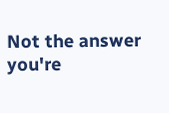Not the answer you're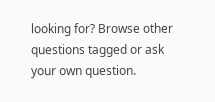looking for? Browse other questions tagged or ask your own question.